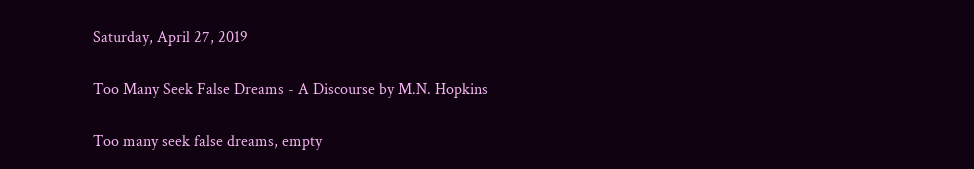Saturday, April 27, 2019

Too Many Seek False Dreams - A Discourse by M.N. Hopkins

Too many seek false dreams, empty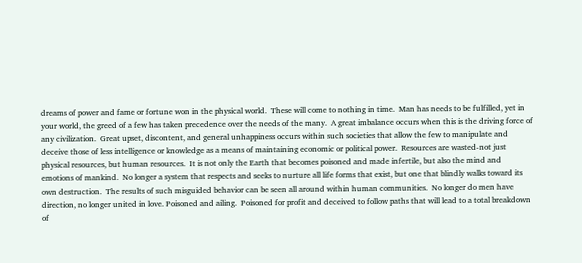dreams of power and fame or fortune won in the physical world.  These will come to nothing in time.  Man has needs to be fulfilled, yet in your world, the greed of a few has taken precedence over the needs of the many.  A great imbalance occurs when this is the driving force of any civilization.  Great upset, discontent, and general unhappiness occurs within such societies that allow the few to manipulate and deceive those of less intelligence or knowledge as a means of maintaining economic or political power.  Resources are wasted-not just physical resources, but human resources.  It is not only the Earth that becomes poisoned and made infertile, but also the mind and emotions of mankind.  No longer a system that respects and seeks to nurture all life forms that exist, but one that blindly walks toward its own destruction.  The results of such misguided behavior can be seen all around within human communities.  No longer do men have direction, no longer united in love. Poisoned and ailing.  Poisoned for profit and deceived to follow paths that will lead to a total breakdown of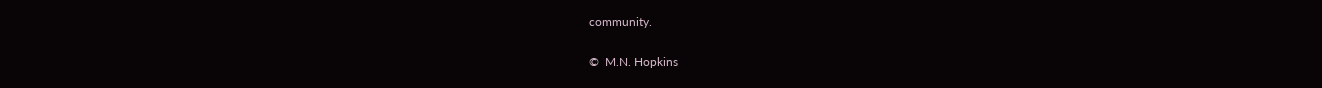community.

©  M.N. Hopkins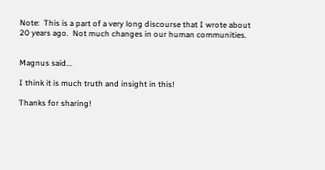Note:  This is a part of a very long discourse that I wrote about 20 years ago.  Not much changes in our human communities.


Magnus said...

I think it is much truth and insight in this!

Thanks for sharing!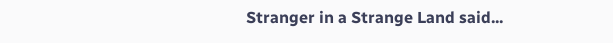Stranger in a Strange Land said...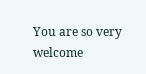You are so very welcome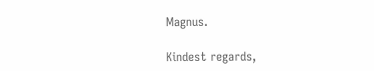Magnus.

Kindest regards,